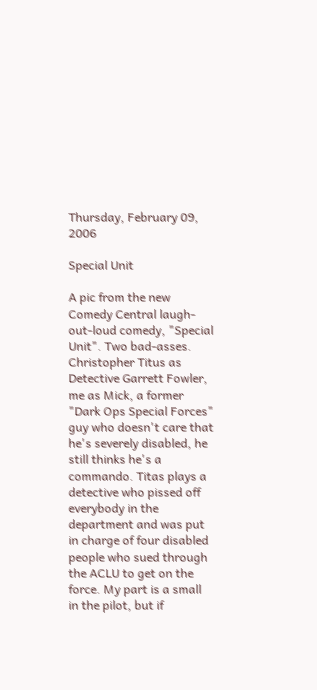Thursday, February 09, 2006

Special Unit

A pic from the new Comedy Central laugh-out-loud comedy, "Special Unit". Two bad-asses. Christopher Titus as Detective Garrett Fowler, me as Mick, a former "Dark Ops Special Forces" guy who doesn't care that he's severely disabled, he still thinks he's a commando. Titas plays a detective who pissed off everybody in the department and was put in charge of four disabled people who sued through the ACLU to get on the force. My part is a small in the pilot, but if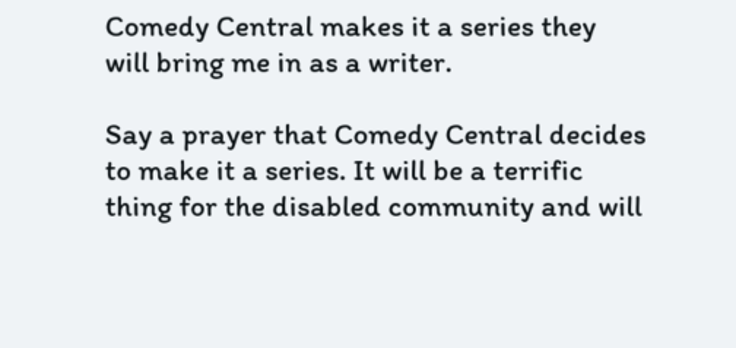Comedy Central makes it a series they will bring me in as a writer.

Say a prayer that Comedy Central decides to make it a series. It will be a terrific thing for the disabled community and will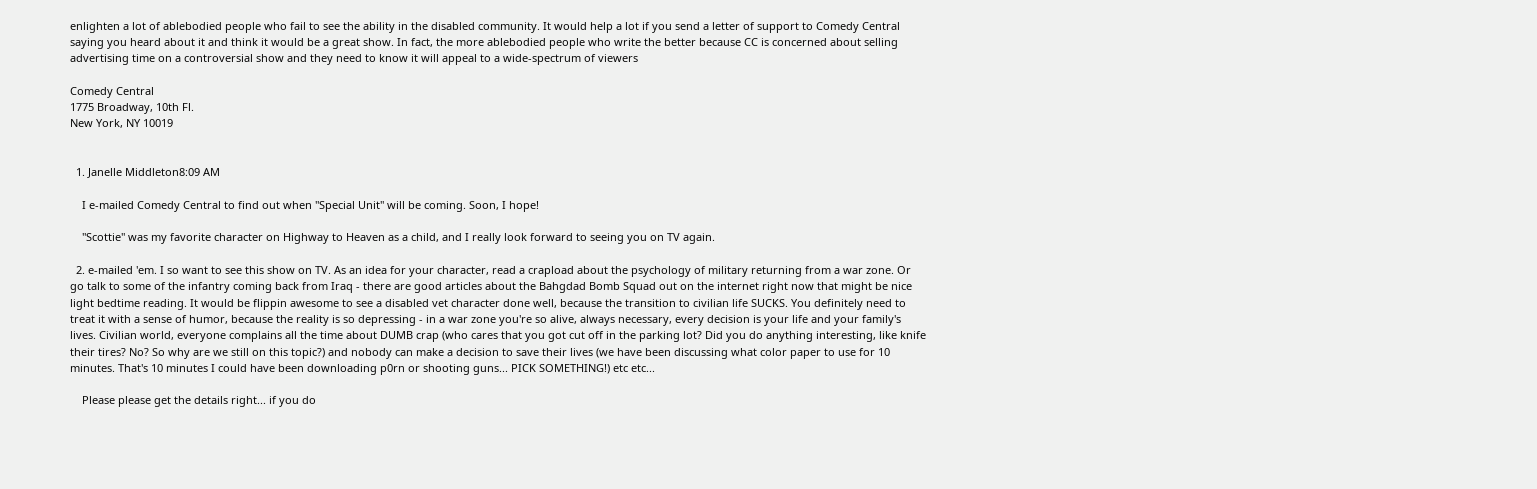enlighten a lot of ablebodied people who fail to see the ability in the disabled community. It would help a lot if you send a letter of support to Comedy Central saying you heard about it and think it would be a great show. In fact, the more ablebodied people who write the better because CC is concerned about selling advertising time on a controversial show and they need to know it will appeal to a wide-spectrum of viewers

Comedy Central
1775 Broadway, 10th Fl.
New York, NY 10019


  1. Janelle Middleton8:09 AM

    I e-mailed Comedy Central to find out when "Special Unit" will be coming. Soon, I hope!

    "Scottie" was my favorite character on Highway to Heaven as a child, and I really look forward to seeing you on TV again.

  2. e-mailed 'em. I so want to see this show on TV. As an idea for your character, read a crapload about the psychology of military returning from a war zone. Or go talk to some of the infantry coming back from Iraq - there are good articles about the Bahgdad Bomb Squad out on the internet right now that might be nice light bedtime reading. It would be flippin awesome to see a disabled vet character done well, because the transition to civilian life SUCKS. You definitely need to treat it with a sense of humor, because the reality is so depressing - in a war zone you're so alive, always necessary, every decision is your life and your family's lives. Civilian world, everyone complains all the time about DUMB crap (who cares that you got cut off in the parking lot? Did you do anything interesting, like knife their tires? No? So why are we still on this topic?) and nobody can make a decision to save their lives (we have been discussing what color paper to use for 10 minutes. That's 10 minutes I could have been downloading p0rn or shooting guns... PICK SOMETHING!) etc etc...

    Please please get the details right... if you do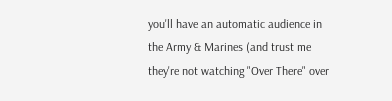you'll have an automatic audience in the Army & Marines (and trust me they're not watching "Over There" over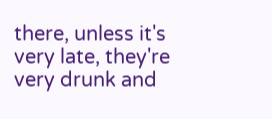there, unless it's very late, they're very drunk and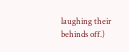laughing their behinds off.)